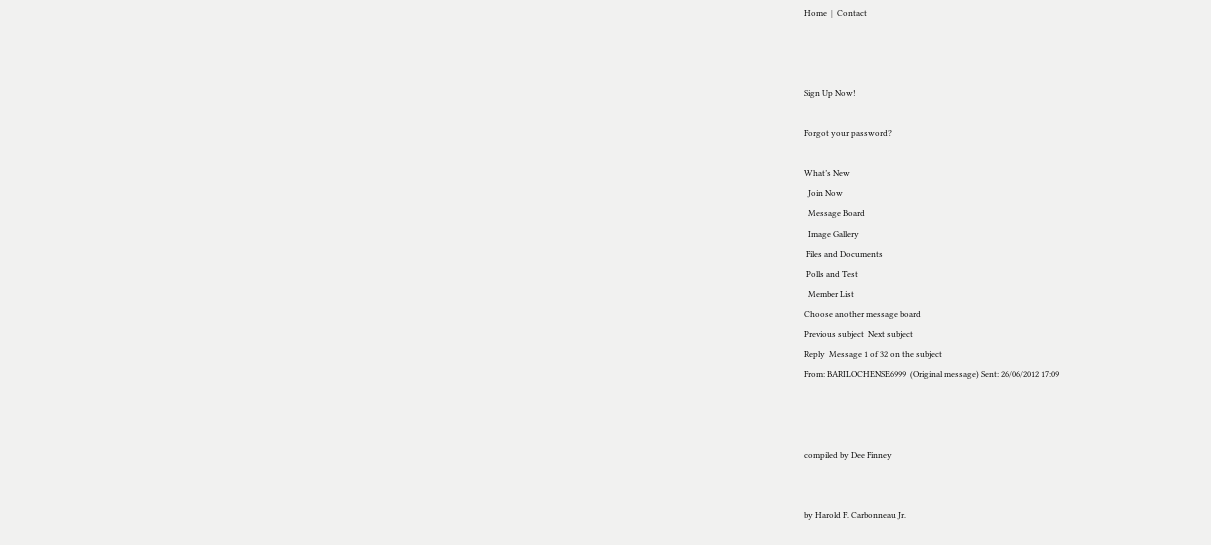Home  |  Contact



Sign Up Now!

Forgot your password?

What’s New
  Join Now
  Message Board
  Image Gallery
 Files and Documents
 Polls and Test
  Member List
Choose another message board
Previous subject  Next subject
Reply  Message 1 of 32 on the subject
From: BARILOCHENSE6999  (Original message) Sent: 26/06/2012 17:09



compiled by Dee Finney


by Harold F. Carbonneau Jr.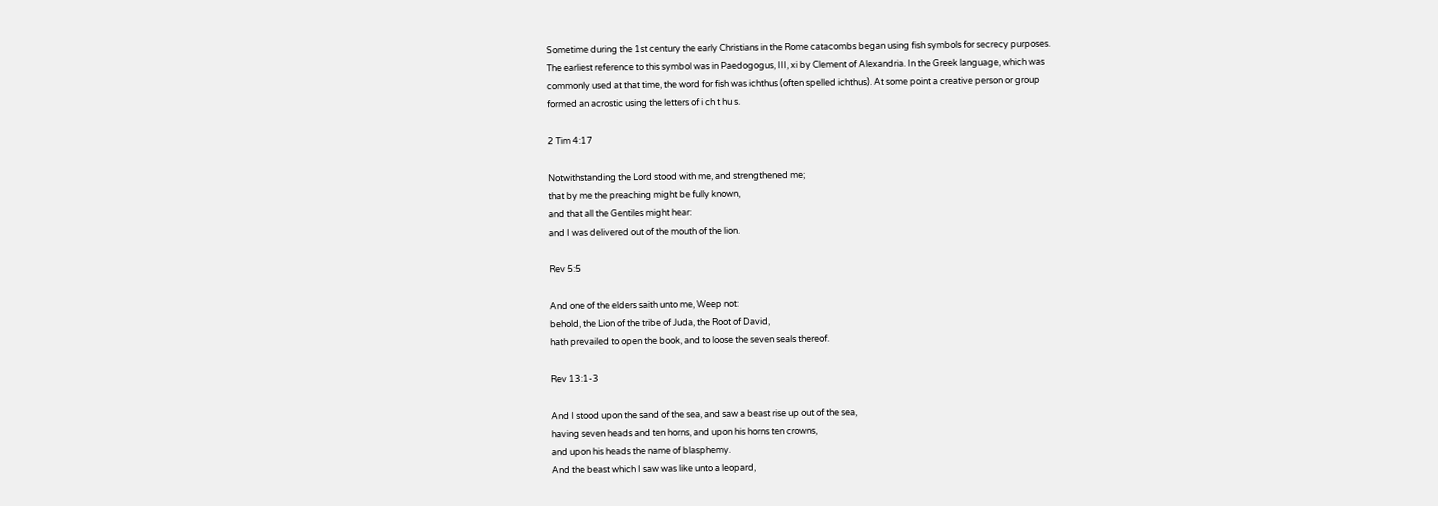Sometime during the 1st century the early Christians in the Rome catacombs began using fish symbols for secrecy purposes.
The earliest reference to this symbol was in Paedogogus, III, xi by Clement of Alexandria. In the Greek language, which was
commonly used at that time, the word for fish was ichthus (often spelled ichthus). At some point a creative person or group
formed an acrostic using the letters of i ch t hu s.

2 Tim 4:17

Notwithstanding the Lord stood with me, and strengthened me;
that by me the preaching might be fully known,
and that all the Gentiles might hear:
and I was delivered out of the mouth of the lion.

Rev 5:5

And one of the elders saith unto me, Weep not:
behold, the Lion of the tribe of Juda, the Root of David,
hath prevailed to open the book, and to loose the seven seals thereof.

Rev 13:1-3

And I stood upon the sand of the sea, and saw a beast rise up out of the sea,
having seven heads and ten horns, and upon his horns ten crowns,
and upon his heads the name of blasphemy.
And the beast which I saw was like unto a leopard,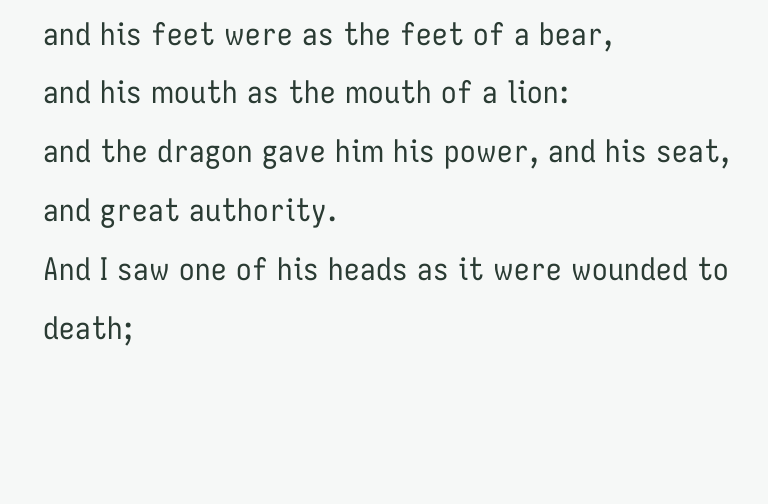and his feet were as the feet of a bear,
and his mouth as the mouth of a lion:
and the dragon gave him his power, and his seat, and great authority.
And I saw one of his heads as it were wounded to death;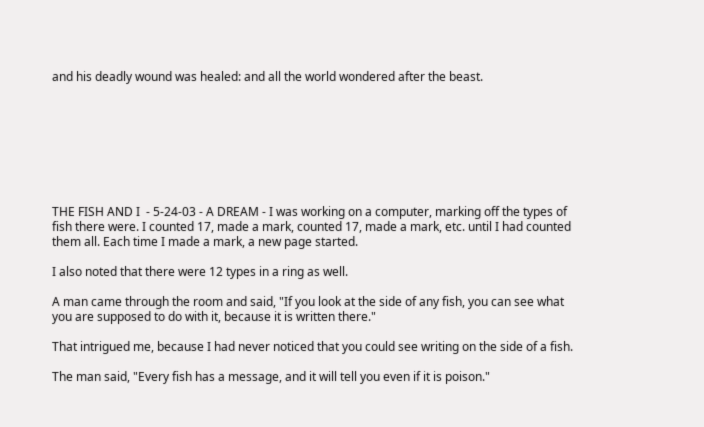and his deadly wound was healed: and all the world wondered after the beast.








THE FISH AND I  - 5-24-03 - A DREAM - I was working on a computer, marking off the types of fish there were. I counted 17, made a mark, counted 17, made a mark, etc. until I had counted them all. Each time I made a mark, a new page started.

I also noted that there were 12 types in a ring as well.

A man came through the room and said, "If you look at the side of any fish, you can see what you are supposed to do with it, because it is written there."

That intrigued me, because I had never noticed that you could see writing on the side of a fish.

The man said, "Every fish has a message, and it will tell you even if it is poison."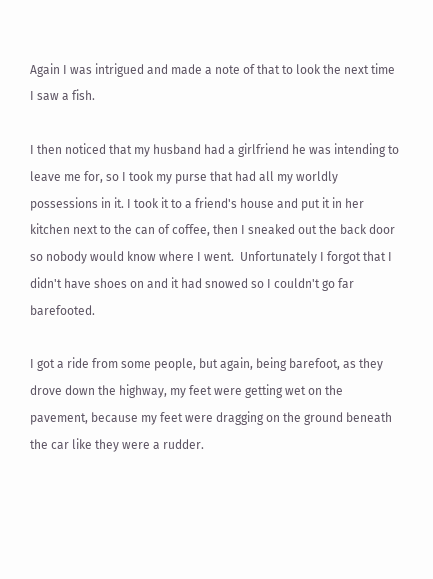Again I was intrigued and made a note of that to look the next time I saw a fish.

I then noticed that my husband had a girlfriend he was intending to leave me for, so I took my purse that had all my worldly possessions in it. I took it to a friend's house and put it in her kitchen next to the can of coffee, then I sneaked out the back door so nobody would know where I went.  Unfortunately I forgot that I didn't have shoes on and it had snowed so I couldn't go far barefooted.

I got a ride from some people, but again, being barefoot, as they drove down the highway, my feet were getting wet on the pavement, because my feet were dragging on the ground beneath the car like they were a rudder.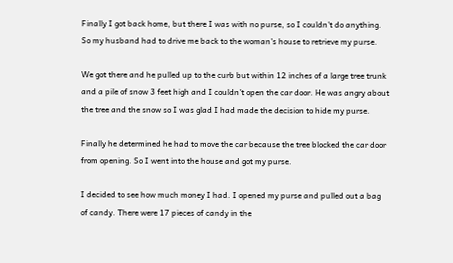Finally I got back home, but there I was with no purse, so I couldn't do anything. So my husband had to drive me back to the woman's house to retrieve my purse.

We got there and he pulled up to the curb but within 12 inches of a large tree trunk and a pile of snow 3 feet high and I couldn't open the car door. He was angry about the tree and the snow so I was glad I had made the decision to hide my purse.

Finally he determined he had to move the car because the tree blocked the car door from opening. So I went into the house and got my purse.

I decided to see how much money I had. I opened my purse and pulled out a bag of candy. There were 17 pieces of candy in the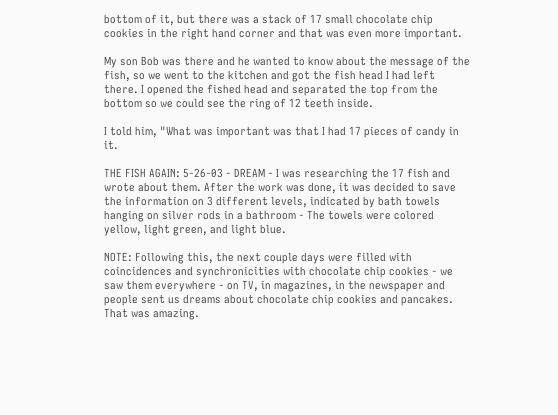bottom of it, but there was a stack of 17 small chocolate chip cookies in the right hand corner and that was even more important.

My son Bob was there and he wanted to know about the message of the fish, so we went to the kitchen and got the fish head I had left there. I opened the fished head and separated the top from the bottom so we could see the ring of 12 teeth inside.

I told him, "What was important was that I had 17 pieces of candy in it.

THE FISH AGAIN: 5-26-03 - DREAM - I was researching the 17 fish and wrote about them. After the work was done, it was decided to save the information on 3 different levels, indicated by bath towels hanging on silver rods in a bathroom - The towels were colored yellow, light green, and light blue.

NOTE: Following this, the next couple days were filled with coincidences and synchronicities with chocolate chip cookies - we saw them everywhere - on TV, in magazines, in the newspaper and people sent us dreams about chocolate chip cookies and pancakes.  That was amazing.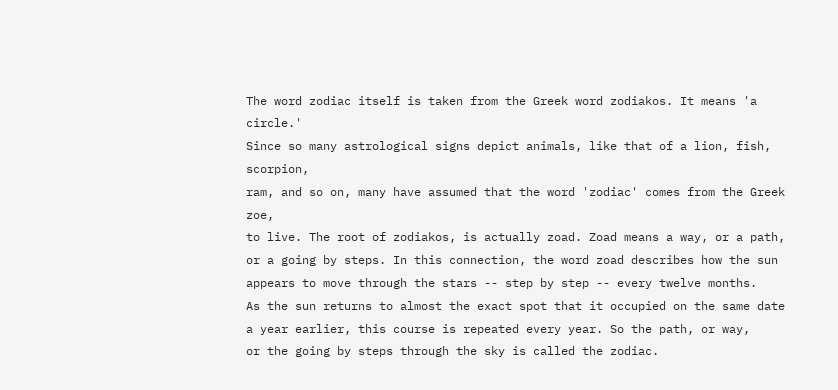The word zodiac itself is taken from the Greek word zodiakos. It means 'a circle.'
Since so many astrological signs depict animals, like that of a lion, fish, scorpion,
ram, and so on, many have assumed that the word 'zodiac' comes from the Greek zoe,
to live. The root of zodiakos, is actually zoad. Zoad means a way, or a path,
or a going by steps. In this connection, the word zoad describes how the sun
appears to move through the stars -- step by step -- every twelve months.
As the sun returns to almost the exact spot that it occupied on the same date
a year earlier, this course is repeated every year. So the path, or way,
or the going by steps through the sky is called the zodiac.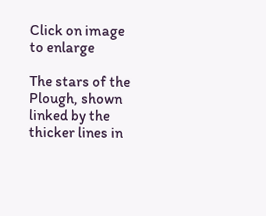Click on image to enlarge

The stars of the Plough, shown linked by the thicker lines in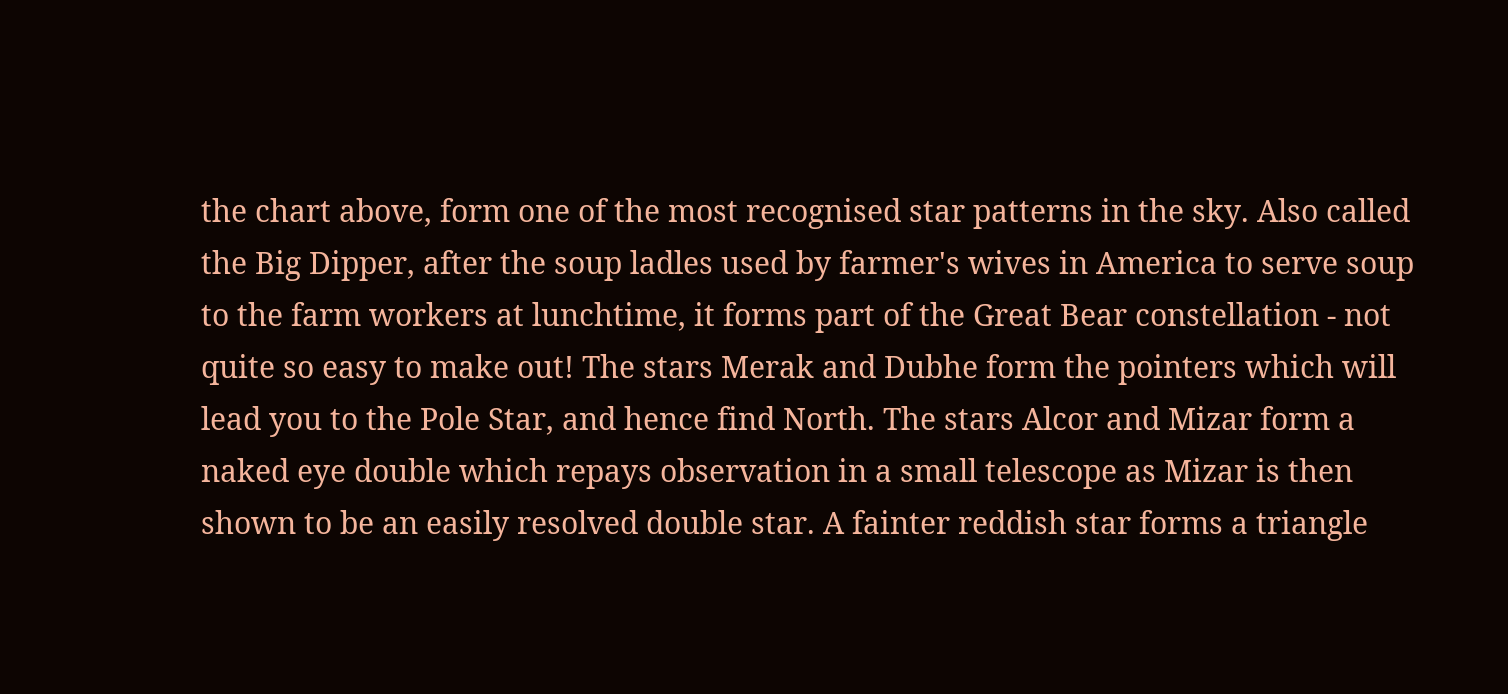the chart above, form one of the most recognised star patterns in the sky. Also called the Big Dipper, after the soup ladles used by farmer's wives in America to serve soup to the farm workers at lunchtime, it forms part of the Great Bear constellation - not quite so easy to make out! The stars Merak and Dubhe form the pointers which will lead you to the Pole Star, and hence find North. The stars Alcor and Mizar form a naked eye double which repays observation in a small telescope as Mizar is then shown to be an easily resolved double star. A fainter reddish star forms a triangle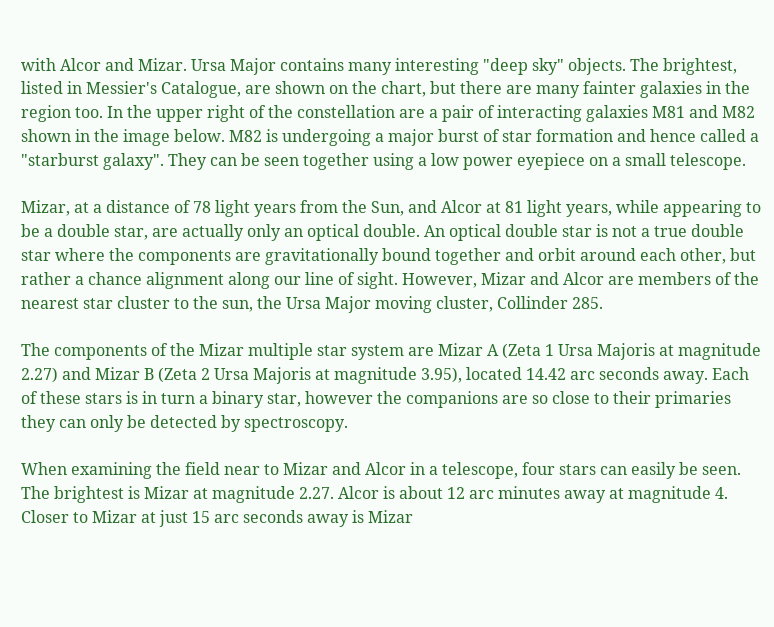with Alcor and Mizar. Ursa Major contains many interesting "deep sky" objects. The brightest, listed in Messier's Catalogue, are shown on the chart, but there are many fainter galaxies in the region too. In the upper right of the constellation are a pair of interacting galaxies M81 and M82 shown in the image below. M82 is undergoing a major burst of star formation and hence called a "starburst galaxy". They can be seen together using a low power eyepiece on a small telescope.

Mizar, at a distance of 78 light years from the Sun, and Alcor at 81 light years, while appearing to be a double star, are actually only an optical double. An optical double star is not a true double star where the components are gravitationally bound together and orbit around each other, but rather a chance alignment along our line of sight. However, Mizar and Alcor are members of the nearest star cluster to the sun, the Ursa Major moving cluster, Collinder 285.

The components of the Mizar multiple star system are Mizar A (Zeta 1 Ursa Majoris at magnitude 2.27) and Mizar B (Zeta 2 Ursa Majoris at magnitude 3.95), located 14.42 arc seconds away. Each of these stars is in turn a binary star, however the companions are so close to their primaries they can only be detected by spectroscopy.

When examining the field near to Mizar and Alcor in a telescope, four stars can easily be seen. The brightest is Mizar at magnitude 2.27. Alcor is about 12 arc minutes away at magnitude 4. Closer to Mizar at just 15 arc seconds away is Mizar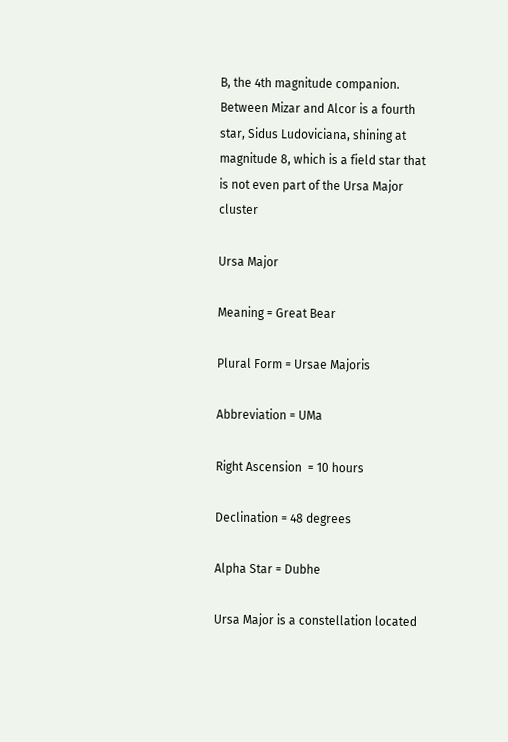B, the 4th magnitude companion. Between Mizar and Alcor is a fourth star, Sidus Ludoviciana, shining at magnitude 8, which is a field star that is not even part of the Ursa Major cluster

Ursa Major

Meaning = Great Bear

Plural Form = Ursae Majoris

Abbreviation = UMa

Right Ascension  = 10 hours

Declination = 48 degrees

Alpha Star = Dubhe

Ursa Major is a constellation located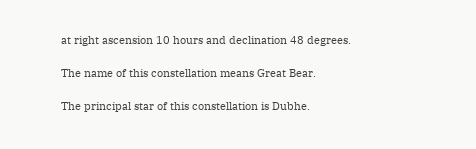at right ascension 10 hours and declination 48 degrees.

The name of this constellation means Great Bear.

The principal star of this constellation is Dubhe.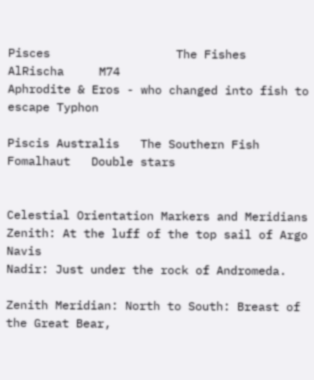Pisces                  The Fishes                AlRischa     M74
Aphrodite & Eros - who changed into fish to escape Typhon

Piscis Australis   The Southern Fish   Fomalhaut   Double stars


Celestial Orientation Markers and Meridians
Zenith: At the luff of the top sail of Argo Navis
Nadir: Just under the rock of Andromeda.

Zenith Meridian: North to South: Breast of the Great Bear,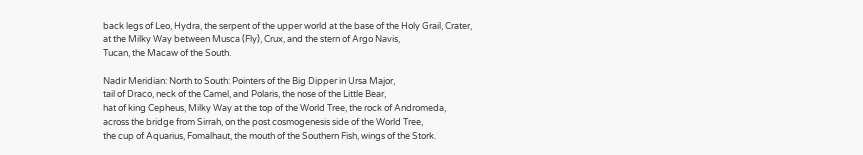back legs of Leo, Hydra, the serpent of the upper world at the base of the Holy Grail, Crater,
at the Milky Way between Musca (Fly), Crux, and the stern of Argo Navis,
Tucan, the Macaw of the South.

Nadir Meridian: North to South: Pointers of the Big Dipper in Ursa Major,
tail of Draco, neck of the Camel, and Polaris, the nose of the Little Bear,
hat of king Cepheus, Milky Way at the top of the World Tree, the rock of Andromeda,
across the bridge from Sirrah, on the post cosmogenesis side of the World Tree,
the cup of Aquarius, Fomalhaut, the mouth of the Southern Fish, wings of the Stork.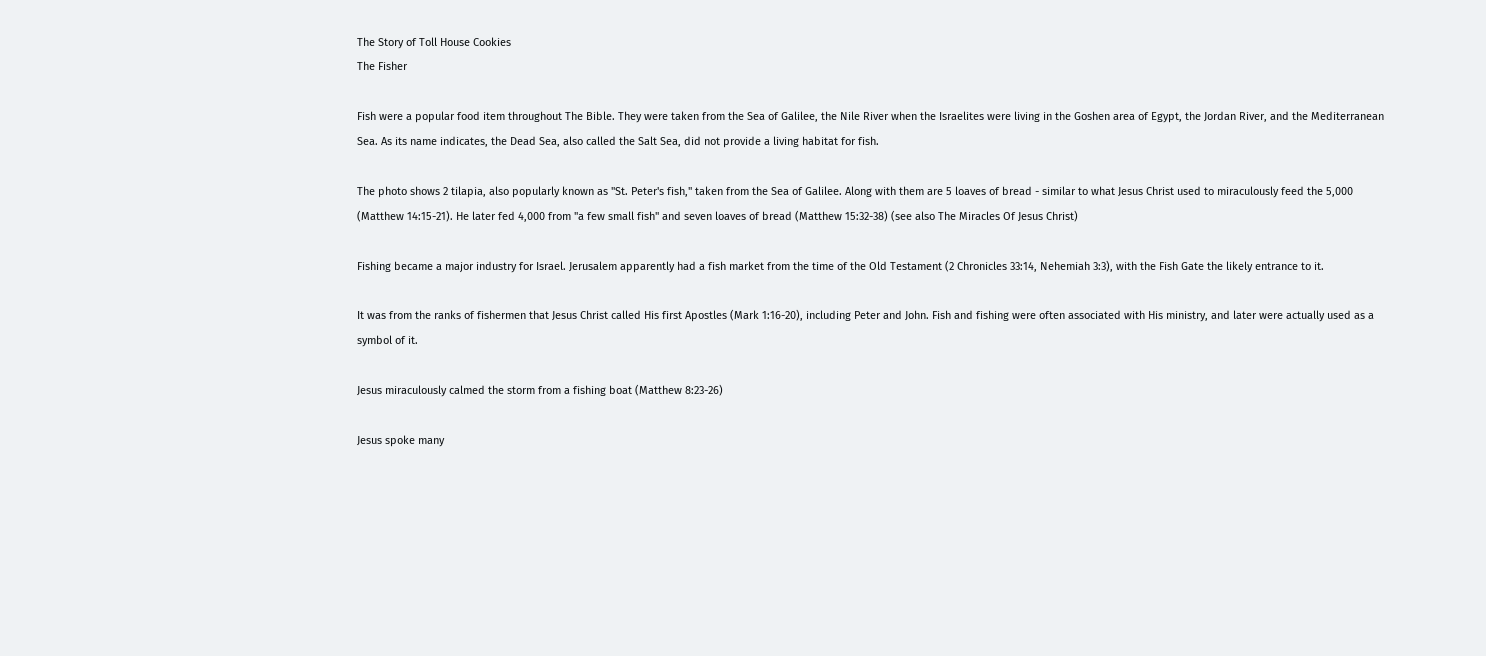The Story of Toll House Cookies
The Fisher

Fish were a popular food item throughout The Bible. They were taken from the Sea of Galilee, the Nile River when the Israelites were living in the Goshen area of Egypt, the Jordan River, and the Mediterranean Sea. As its name indicates, the Dead Sea, also called the Salt Sea, did not provide a living habitat for fish.

The photo shows 2 tilapia, also popularly known as "St. Peter's fish," taken from the Sea of Galilee. Along with them are 5 loaves of bread - similar to what Jesus Christ used to miraculously feed the 5,000 (Matthew 14:15-21). He later fed 4,000 from "a few small fish" and seven loaves of bread (Matthew 15:32-38) (see also The Miracles Of Jesus Christ)

Fishing became a major industry for Israel. Jerusalem apparently had a fish market from the time of the Old Testament (2 Chronicles 33:14, Nehemiah 3:3), with the Fish Gate the likely entrance to it.

It was from the ranks of fishermen that Jesus Christ called His first Apostles (Mark 1:16-20), including Peter and John. Fish and fishing were often associated with His ministry, and later were actually used as a symbol of it.

Jesus miraculously calmed the storm from a fishing boat (Matthew 8:23-26)

Jesus spoke many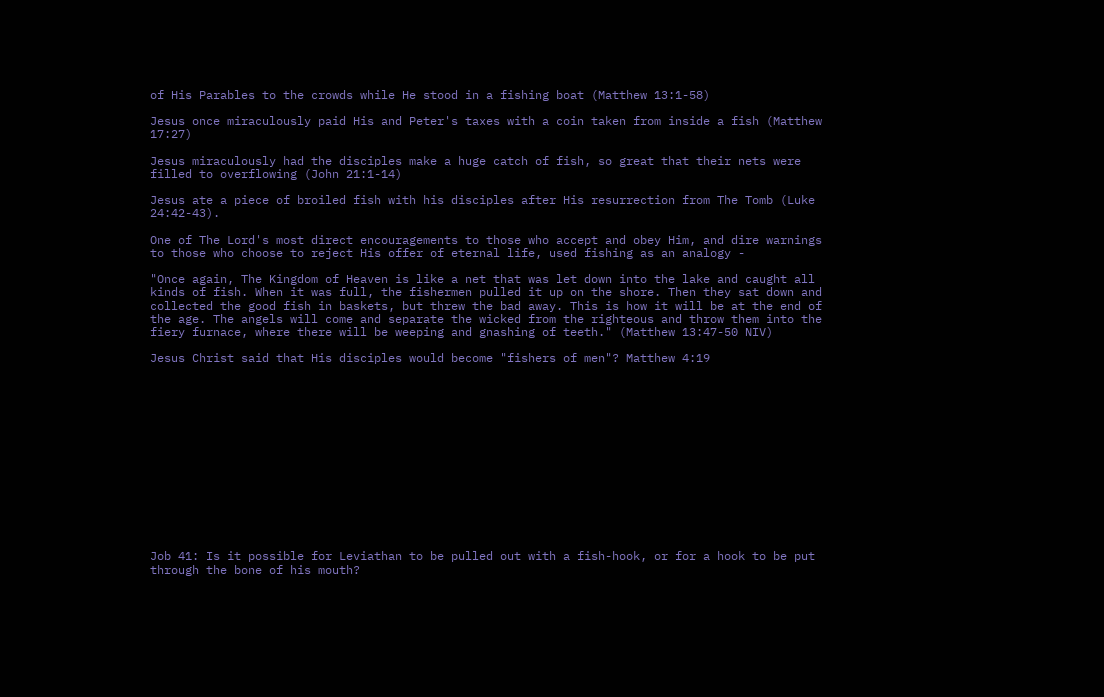of His Parables to the crowds while He stood in a fishing boat (Matthew 13:1-58)

Jesus once miraculously paid His and Peter's taxes with a coin taken from inside a fish (Matthew 17:27)

Jesus miraculously had the disciples make a huge catch of fish, so great that their nets were filled to overflowing (John 21:1-14)

Jesus ate a piece of broiled fish with his disciples after His resurrection from The Tomb (Luke 24:42-43).

One of The Lord's most direct encouragements to those who accept and obey Him, and dire warnings to those who choose to reject His offer of eternal life, used fishing as an analogy -

"Once again, The Kingdom of Heaven is like a net that was let down into the lake and caught all kinds of fish. When it was full, the fishermen pulled it up on the shore. Then they sat down and collected the good fish in baskets, but threw the bad away. This is how it will be at the end of the age. The angels will come and separate the wicked from the righteous and throw them into the fiery furnace, where there will be weeping and gnashing of teeth." (Matthew 13:47-50 NIV)

Jesus Christ said that His disciples would become "fishers of men"? Matthew 4:19














Job 41: Is it possible for Leviathan to be pulled out with a fish-hook, or for a hook to be put through the bone of his mouth?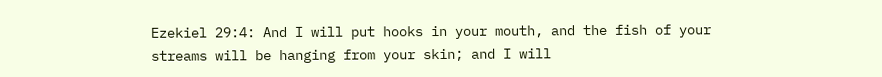Ezekiel 29:4: And I will put hooks in your mouth, and the fish of your streams will be hanging from your skin; and I will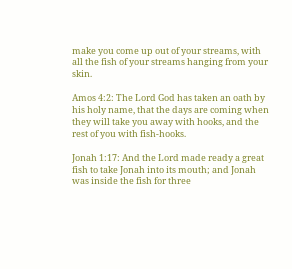make you come up out of your streams, with all the fish of your streams hanging from your skin.

Amos 4:2: The Lord God has taken an oath by his holy name, that the days are coming when they will take you away with hooks, and the rest of you with fish-hooks.

Jonah 1:17: And the Lord made ready a great fish to take Jonah into its mouth; and Jonah was inside the fish for three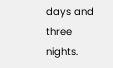days and three nights.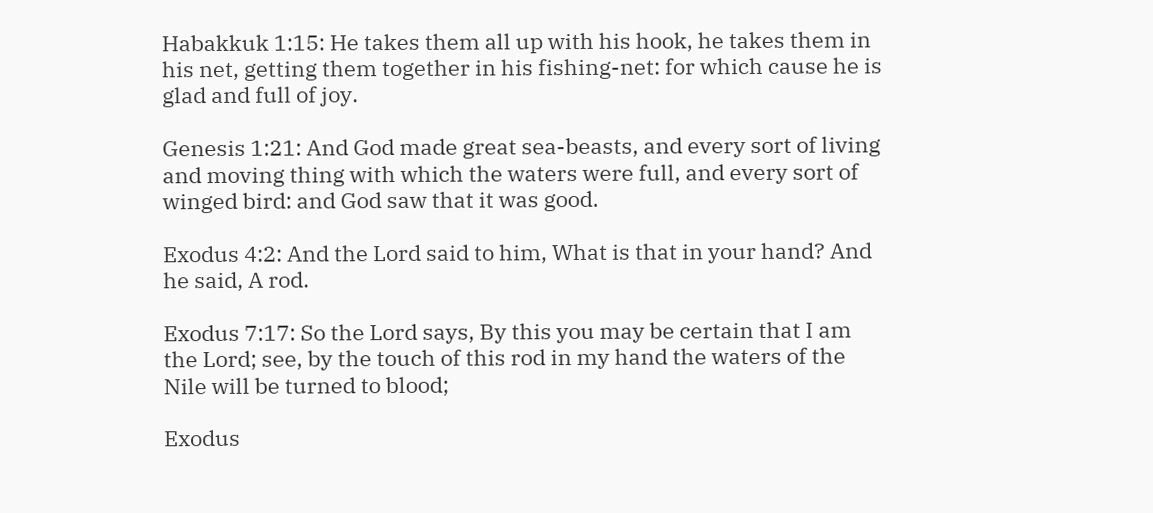Habakkuk 1:15: He takes them all up with his hook, he takes them in his net, getting them together in his fishing-net: for which cause he is glad and full of joy.

Genesis 1:21: And God made great sea-beasts, and every sort of living and moving thing with which the waters were full, and every sort of winged bird: and God saw that it was good.

Exodus 4:2: And the Lord said to him, What is that in your hand? And he said, A rod.

Exodus 7:17: So the Lord says, By this you may be certain that I am the Lord; see, by the touch of this rod in my hand the waters of the Nile will be turned to blood;

Exodus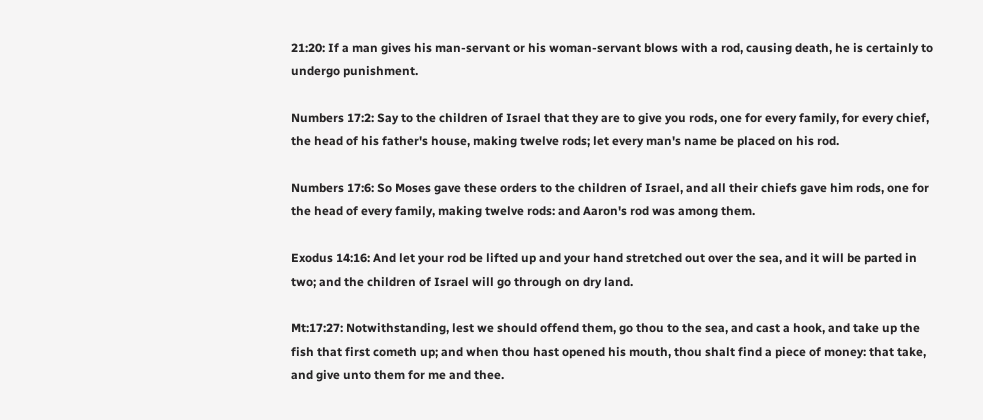21:20: If a man gives his man-servant or his woman-servant blows with a rod, causing death, he is certainly to undergo punishment.

Numbers 17:2: Say to the children of Israel that they are to give you rods, one for every family, for every chief, the head of his father's house, making twelve rods; let every man's name be placed on his rod.

Numbers 17:6: So Moses gave these orders to the children of Israel, and all their chiefs gave him rods, one for the head of every family, making twelve rods: and Aaron's rod was among them.

Exodus 14:16: And let your rod be lifted up and your hand stretched out over the sea, and it will be parted in two; and the children of Israel will go through on dry land.

Mt:17:27: Notwithstanding, lest we should offend them, go thou to the sea, and cast a hook, and take up the fish that first cometh up; and when thou hast opened his mouth, thou shalt find a piece of money: that take, and give unto them for me and thee.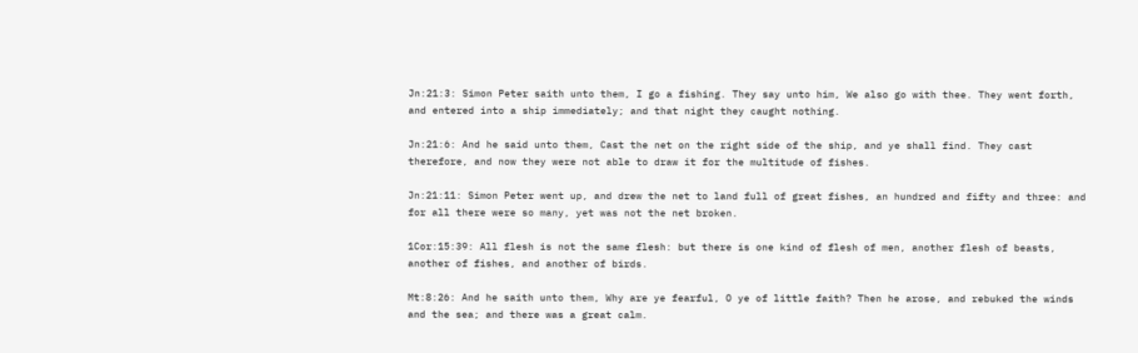Jn:21:3: Simon Peter saith unto them, I go a fishing. They say unto him, We also go with thee. They went forth, and entered into a ship immediately; and that night they caught nothing.

Jn:21:6: And he said unto them, Cast the net on the right side of the ship, and ye shall find. They cast therefore, and now they were not able to draw it for the multitude of fishes.

Jn:21:11: Simon Peter went up, and drew the net to land full of great fishes, an hundred and fifty and three: and for all there were so many, yet was not the net broken.

1Cor:15:39: All flesh is not the same flesh: but there is one kind of flesh of men, another flesh of beasts, another of fishes, and another of birds.

Mt:8:26: And he saith unto them, Why are ye fearful, O ye of little faith? Then he arose, and rebuked the winds and the sea; and there was a great calm.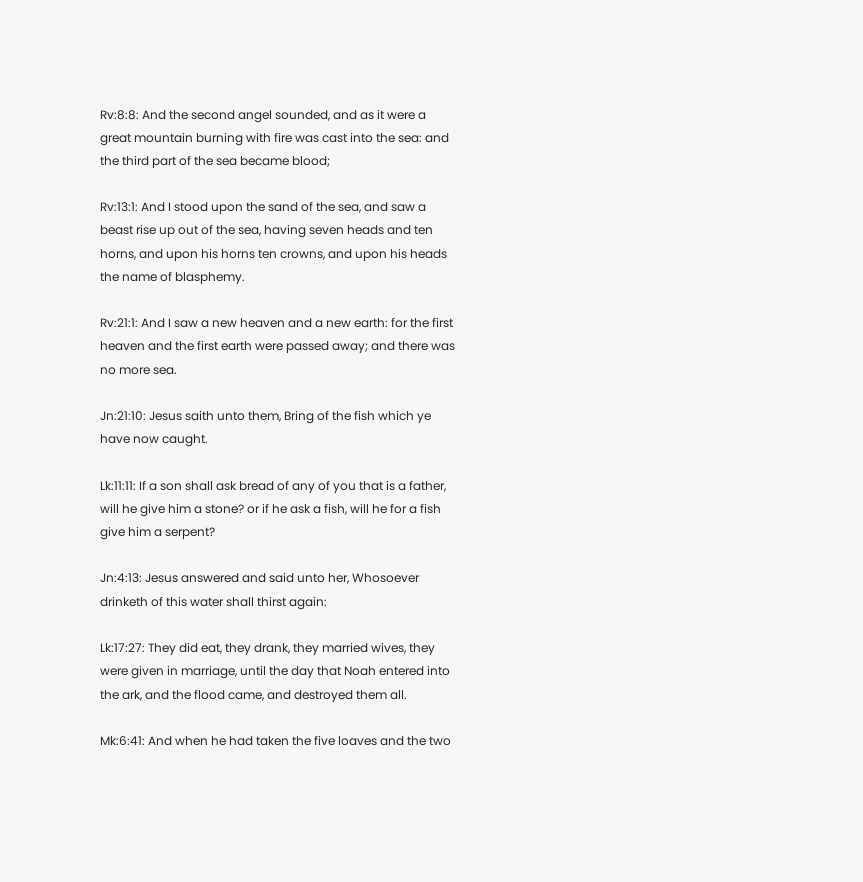Rv:8:8: And the second angel sounded, and as it were a great mountain burning with fire was cast into the sea: and the third part of the sea became blood;

Rv:13:1: And I stood upon the sand of the sea, and saw a beast rise up out of the sea, having seven heads and ten horns, and upon his horns ten crowns, and upon his heads the name of blasphemy.

Rv:21:1: And I saw a new heaven and a new earth: for the first heaven and the first earth were passed away; and there was no more sea.

Jn:21:10: Jesus saith unto them, Bring of the fish which ye have now caught.

Lk:11:11: If a son shall ask bread of any of you that is a father, will he give him a stone? or if he ask a fish, will he for a fish give him a serpent?

Jn:4:13: Jesus answered and said unto her, Whosoever drinketh of this water shall thirst again:

Lk:17:27: They did eat, they drank, they married wives, they were given in marriage, until the day that Noah entered into the ark, and the flood came, and destroyed them all.

Mk:6:41: And when he had taken the five loaves and the two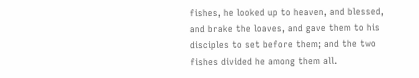fishes, he looked up to heaven, and blessed, and brake the loaves, and gave them to his disciples to set before them; and the two fishes divided he among them all.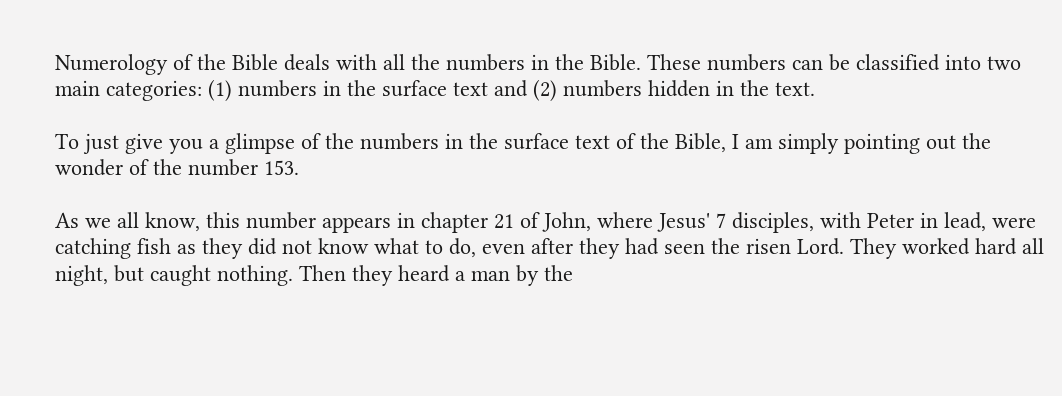Numerology of the Bible deals with all the numbers in the Bible. These numbers can be classified into two main categories: (1) numbers in the surface text and (2) numbers hidden in the text.

To just give you a glimpse of the numbers in the surface text of the Bible, I am simply pointing out the wonder of the number 153.

As we all know, this number appears in chapter 21 of John, where Jesus' 7 disciples, with Peter in lead, were catching fish as they did not know what to do, even after they had seen the risen Lord. They worked hard all night, but caught nothing. Then they heard a man by the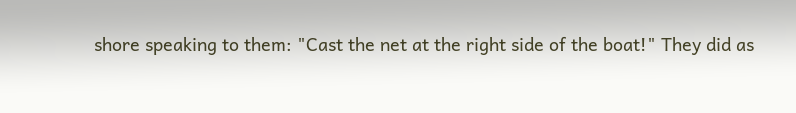shore speaking to them: "Cast the net at the right side of the boat!" They did as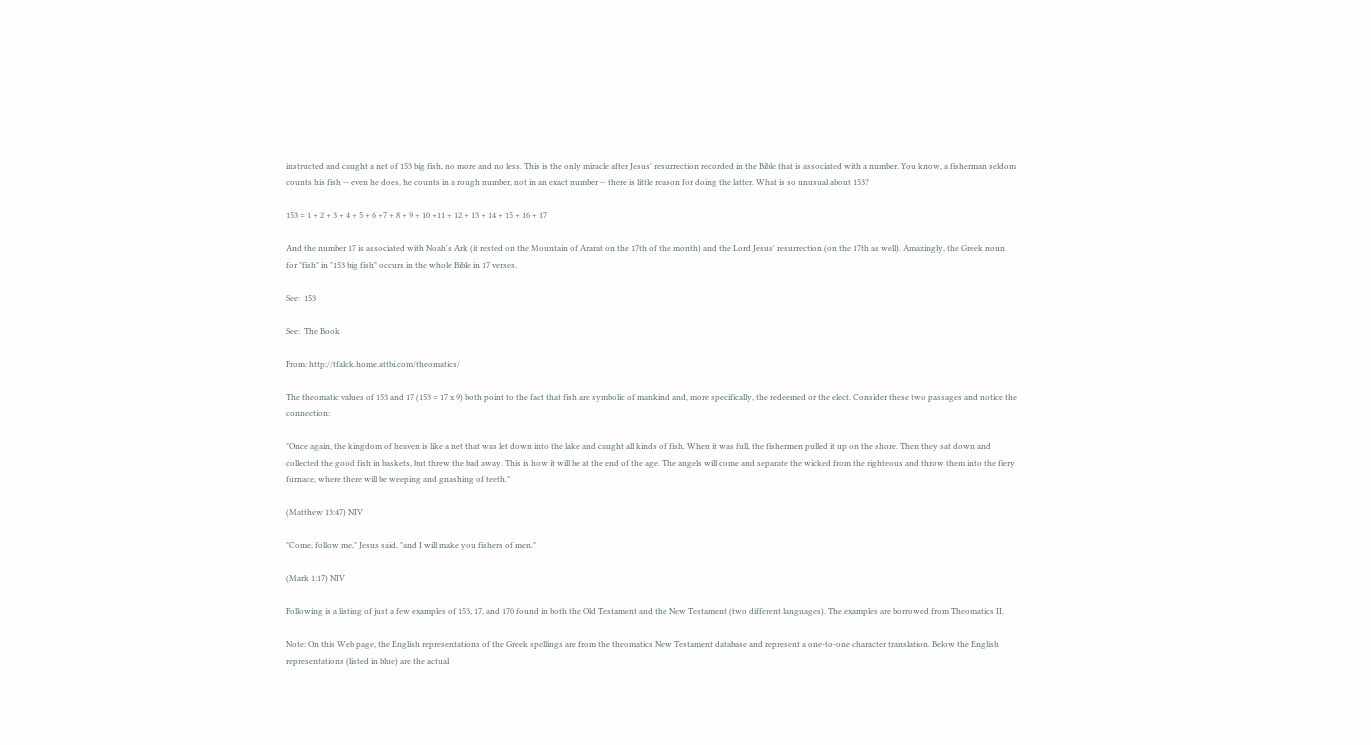instructed and caught a net of 153 big fish, no more and no less. This is the only miracle after Jesus' resurrection recorded in the Bible that is associated with a number. You know, a fisherman seldom counts his fish -- even he does, he counts in a rough number, not in an exact number -- there is little reason for doing the latter. What is so unusual about 153?

153 = 1 + 2 + 3 + 4 + 5 + 6 +7 + 8 + 9 + 10 +11 + 12 + 13 + 14 + 15 + 16 + 17

And the number 17 is associated with Noah's Ark (it rested on the Mountain of Ararat on the 17th of the month) and the Lord Jesus' resurrection (on the 17th as well). Amazingly, the Greek noun for "fish" in "153 big fish" occurs in the whole Bible in 17 verses.

See:  153

See:  The Book

From: http://tfalck.home.attbi.com/theomatics/

The theomatic values of 153 and 17 (153 = 17 x 9) both point to the fact that fish are symbolic of mankind and, more specifically, the redeemed or the elect. Consider these two passages and notice the connection:

"Once again, the kingdom of heaven is like a net that was let down into the lake and caught all kinds of fish. When it was full, the fishermen pulled it up on the shore. Then they sat down and collected the good fish in baskets, but threw the bad away. This is how it will be at the end of the age. The angels will come and separate the wicked from the righteous and throw them into the fiery furnace, where there will be weeping and gnashing of teeth."

(Matthew 13:47) NIV

"Come, follow me," Jesus said, "and I will make you fishers of men."

(Mark 1:17) NIV

Following is a listing of just a few examples of 153, 17, and 170 found in both the Old Testament and the New Testament (two different languages). The examples are borrowed from Theomatics II.

Note: On this Web page, the English representations of the Greek spellings are from the theomatics New Testament database and represent a one-to-one character translation. Below the English representations (listed in blue) are the actual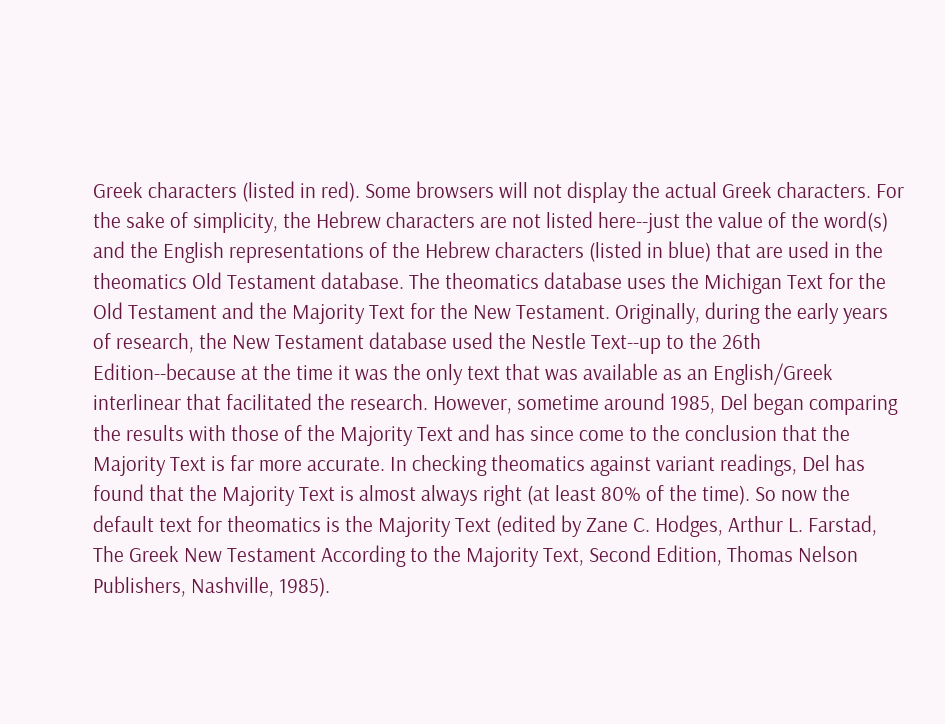Greek characters (listed in red). Some browsers will not display the actual Greek characters. For the sake of simplicity, the Hebrew characters are not listed here--just the value of the word(s) and the English representations of the Hebrew characters (listed in blue) that are used in the theomatics Old Testament database. The theomatics database uses the Michigan Text for the Old Testament and the Majority Text for the New Testament. Originally, during the early years of research, the New Testament database used the Nestle Text--up to the 26th Edition--because at the time it was the only text that was available as an English/Greek interlinear that facilitated the research. However, sometime around 1985, Del began comparing the results with those of the Majority Text and has since come to the conclusion that the Majority Text is far more accurate. In checking theomatics against variant readings, Del has found that the Majority Text is almost always right (at least 80% of the time). So now the default text for theomatics is the Majority Text (edited by Zane C. Hodges, Arthur L. Farstad, The Greek New Testament According to the Majority Text, Second Edition, Thomas Nelson Publishers, Nashville, 1985).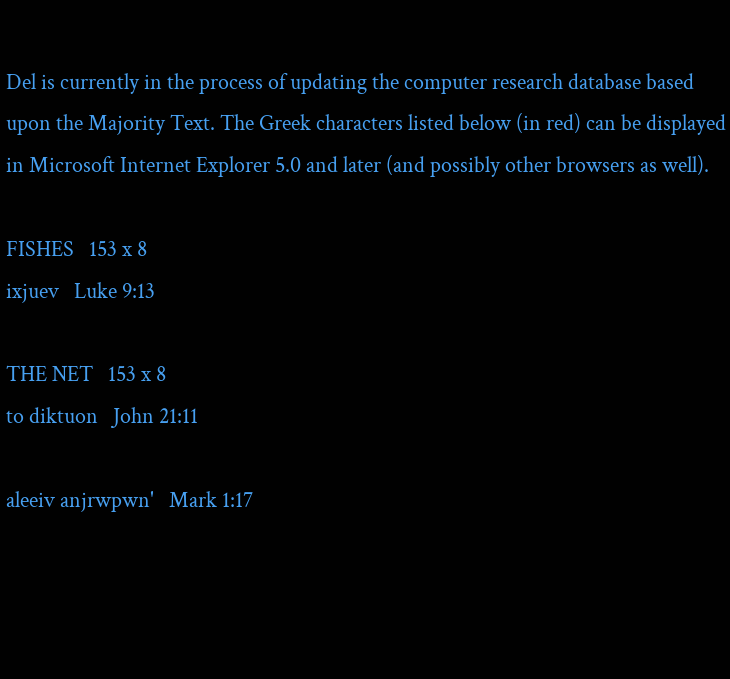Del is currently in the process of updating the computer research database based upon the Majority Text. The Greek characters listed below (in red) can be displayed in Microsoft Internet Explorer 5.0 and later (and possibly other browsers as well).

FISHES   153 x 8
ixjuev   Luke 9:13

THE NET   153 x 8
to diktuon   John 21:11

aleeiv anjrwpwn'   Mark 1:17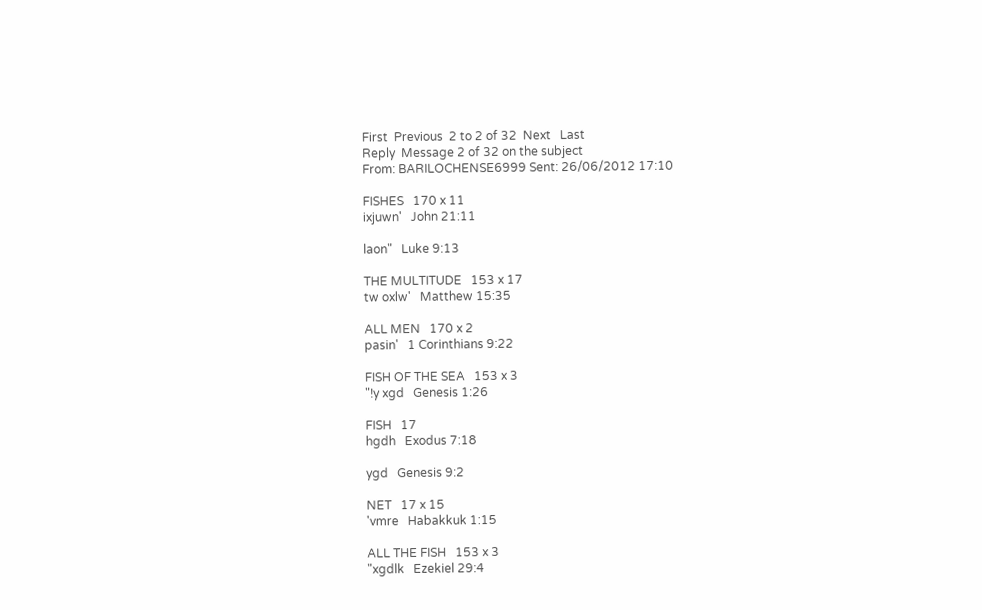First  Previous  2 to 2 of 32  Next   Last
Reply  Message 2 of 32 on the subject
From: BARILOCHENSE6999 Sent: 26/06/2012 17:10

FISHES   170 x 11
ixjuwn'   John 21:11

laon"   Luke 9:13

THE MULTITUDE   153 x 17
tw oxlw'   Matthew 15:35

ALL MEN   170 x 2
pasin'   1 Corinthians 9:22

FISH OF THE SEA   153 x 3
"!y xgd   Genesis 1:26

FISH   17
hgdh   Exodus 7:18

ygd   Genesis 9:2

NET   17 x 15
'vmre   Habakkuk 1:15

ALL THE FISH   153 x 3
"xgdlk   Ezekiel 29:4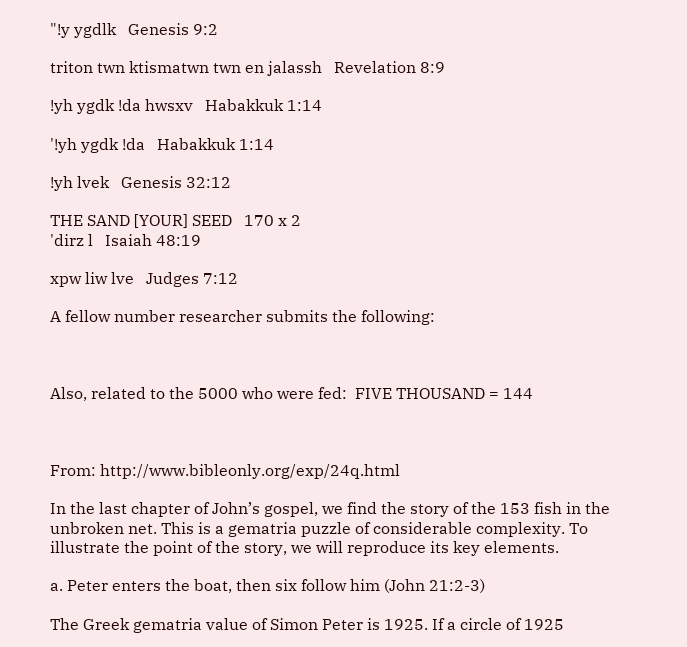"!y ygdlk   Genesis 9:2

triton twn ktismatwn twn en jalassh   Revelation 8:9

!yh ygdk !da hwsxv   Habakkuk 1:14

'!yh ygdk !da   Habakkuk 1:14

!yh lvek   Genesis 32:12

THE SAND [YOUR] SEED   170 x 2
'dirz l   Isaiah 48:19

xpw liw lve   Judges 7:12

A fellow number researcher submits the following:



Also, related to the 5000 who were fed:  FIVE THOUSAND = 144



From: http://www.bibleonly.org/exp/24q.html

In the last chapter of John’s gospel, we find the story of the 153 fish in the unbroken net. This is a gematria puzzle of considerable complexity. To illustrate the point of the story, we will reproduce its key elements.

a. Peter enters the boat, then six follow him (John 21:2-3)

The Greek gematria value of Simon Peter is 1925. If a circle of 1925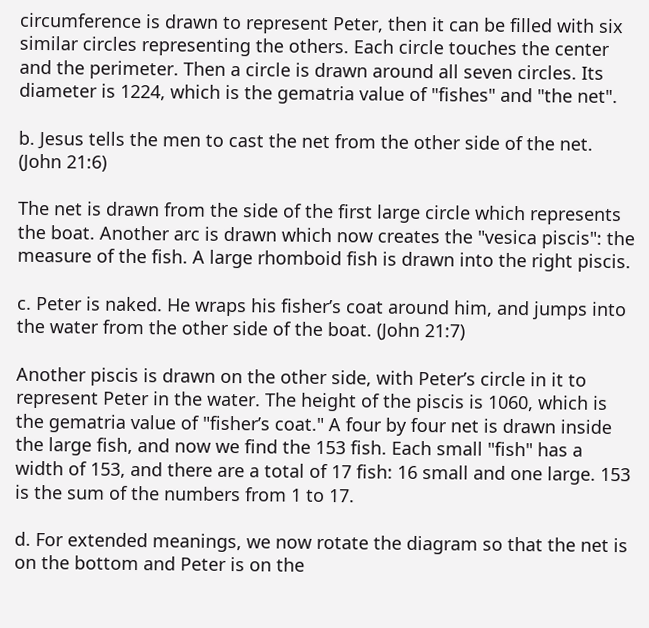circumference is drawn to represent Peter, then it can be filled with six similar circles representing the others. Each circle touches the center and the perimeter. Then a circle is drawn around all seven circles. Its diameter is 1224, which is the gematria value of "fishes" and "the net".

b. Jesus tells the men to cast the net from the other side of the net. (John 21:6)

The net is drawn from the side of the first large circle which represents the boat. Another arc is drawn which now creates the "vesica piscis": the measure of the fish. A large rhomboid fish is drawn into the right piscis.

c. Peter is naked. He wraps his fisher’s coat around him, and jumps into the water from the other side of the boat. (John 21:7)

Another piscis is drawn on the other side, with Peter’s circle in it to represent Peter in the water. The height of the piscis is 1060, which is the gematria value of "fisher’s coat." A four by four net is drawn inside the large fish, and now we find the 153 fish. Each small "fish" has a width of 153, and there are a total of 17 fish: 16 small and one large. 153 is the sum of the numbers from 1 to 17.

d. For extended meanings, we now rotate the diagram so that the net is on the bottom and Peter is on the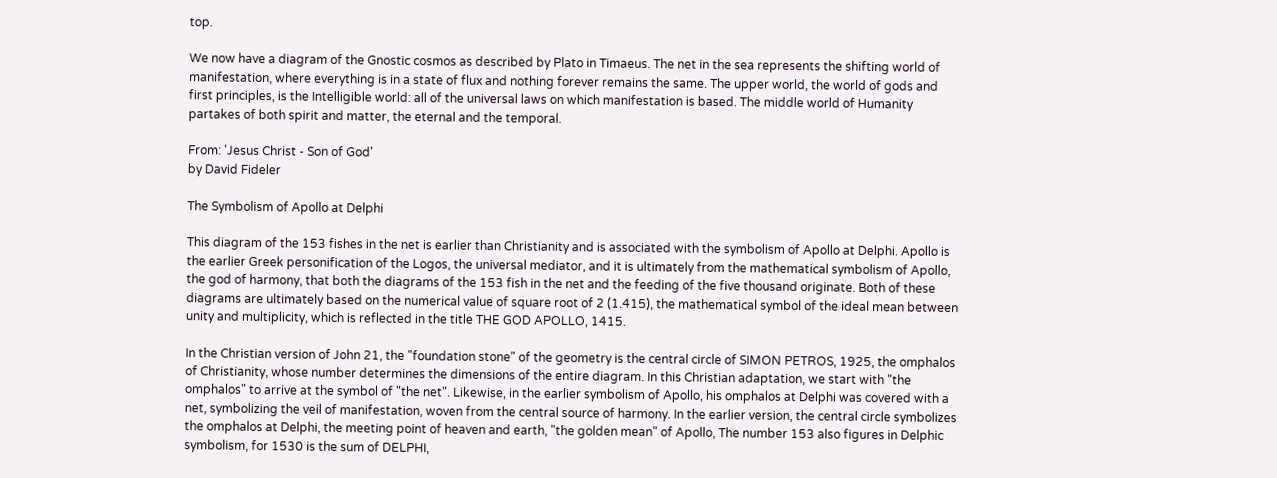top.

We now have a diagram of the Gnostic cosmos as described by Plato in Timaeus. The net in the sea represents the shifting world of manifestation, where everything is in a state of flux and nothing forever remains the same. The upper world, the world of gods and first principles, is the Intelligible world: all of the universal laws on which manifestation is based. The middle world of Humanity partakes of both spirit and matter, the eternal and the temporal.

From: 'Jesus Christ - Son of God'
by David Fideler

The Symbolism of Apollo at Delphi

This diagram of the 153 fishes in the net is earlier than Christianity and is associated with the symbolism of Apollo at Delphi. Apollo is the earlier Greek personification of the Logos, the universal mediator, and it is ultimately from the mathematical symbolism of Apollo, the god of harmony, that both the diagrams of the 153 fish in the net and the feeding of the five thousand originate. Both of these diagrams are ultimately based on the numerical value of square root of 2 (1.415), the mathematical symbol of the ideal mean between unity and multiplicity, which is reflected in the title THE GOD APOLLO, 1415.

In the Christian version of John 21, the "foundation stone" of the geometry is the central circle of SIMON PETROS, 1925, the omphalos of Christianity, whose number determines the dimensions of the entire diagram. In this Christian adaptation, we start with "the omphalos" to arrive at the symbol of "the net". Likewise, in the earlier symbolism of Apollo, his omphalos at Delphi was covered with a net, symbolizing the veil of manifestation, woven from the central source of harmony. In the earlier version, the central circle symbolizes the omphalos at Delphi, the meeting point of heaven and earth, "the golden mean" of Apollo, The number 153 also figures in Delphic symbolism, for 1530 is the sum of DELPHI,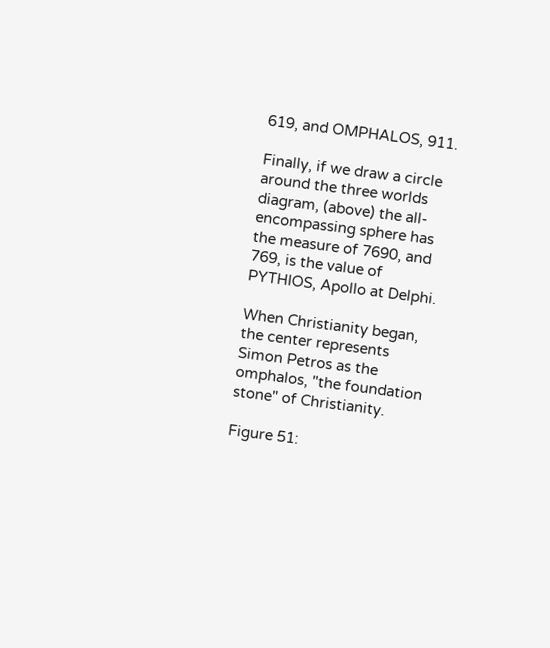619, and OMPHALOS, 911.

Finally, if we draw a circle around the three worlds diagram, (above) the all-encompassing sphere has the measure of 7690, and 769, is the value of PYTHIOS, Apollo at Delphi.

When Christianity began, the center represents Simon Petros as the omphalos, "the foundation stone" of Christianity.

Figure 51: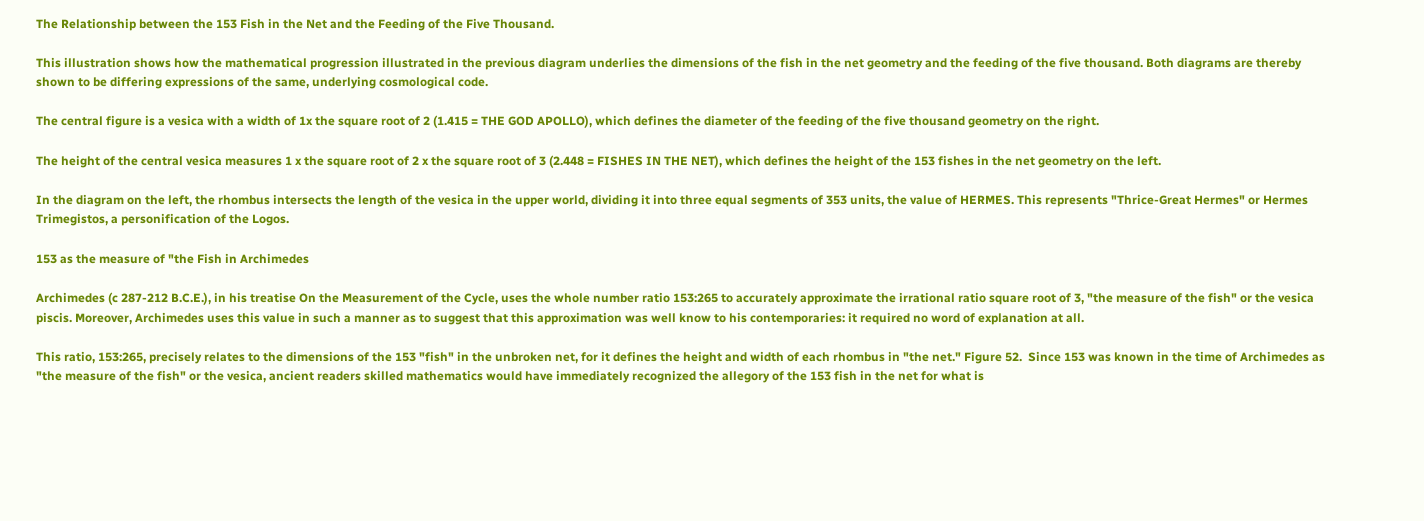The Relationship between the 153 Fish in the Net and the Feeding of the Five Thousand.

This illustration shows how the mathematical progression illustrated in the previous diagram underlies the dimensions of the fish in the net geometry and the feeding of the five thousand. Both diagrams are thereby shown to be differing expressions of the same, underlying cosmological code.

The central figure is a vesica with a width of 1x the square root of 2 (1.415 = THE GOD APOLLO), which defines the diameter of the feeding of the five thousand geometry on the right.

The height of the central vesica measures 1 x the square root of 2 x the square root of 3 (2.448 = FISHES IN THE NET), which defines the height of the 153 fishes in the net geometry on the left.

In the diagram on the left, the rhombus intersects the length of the vesica in the upper world, dividing it into three equal segments of 353 units, the value of HERMES. This represents "Thrice-Great Hermes" or Hermes Trimegistos, a personification of the Logos.

153 as the measure of "the Fish in Archimedes

Archimedes (c 287-212 B.C.E.), in his treatise On the Measurement of the Cycle, uses the whole number ratio 153:265 to accurately approximate the irrational ratio square root of 3, "the measure of the fish" or the vesica piscis. Moreover, Archimedes uses this value in such a manner as to suggest that this approximation was well know to his contemporaries: it required no word of explanation at all.

This ratio, 153:265, precisely relates to the dimensions of the 153 "fish" in the unbroken net, for it defines the height and width of each rhombus in "the net." Figure 52.  Since 153 was known in the time of Archimedes as "the measure of the fish" or the vesica, ancient readers skilled mathematics would have immediately recognized the allegory of the 153 fish in the net for what is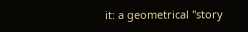it: a geometrical "story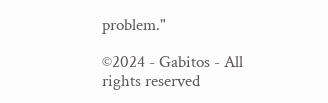problem."

©2024 - Gabitos - All rights reserved